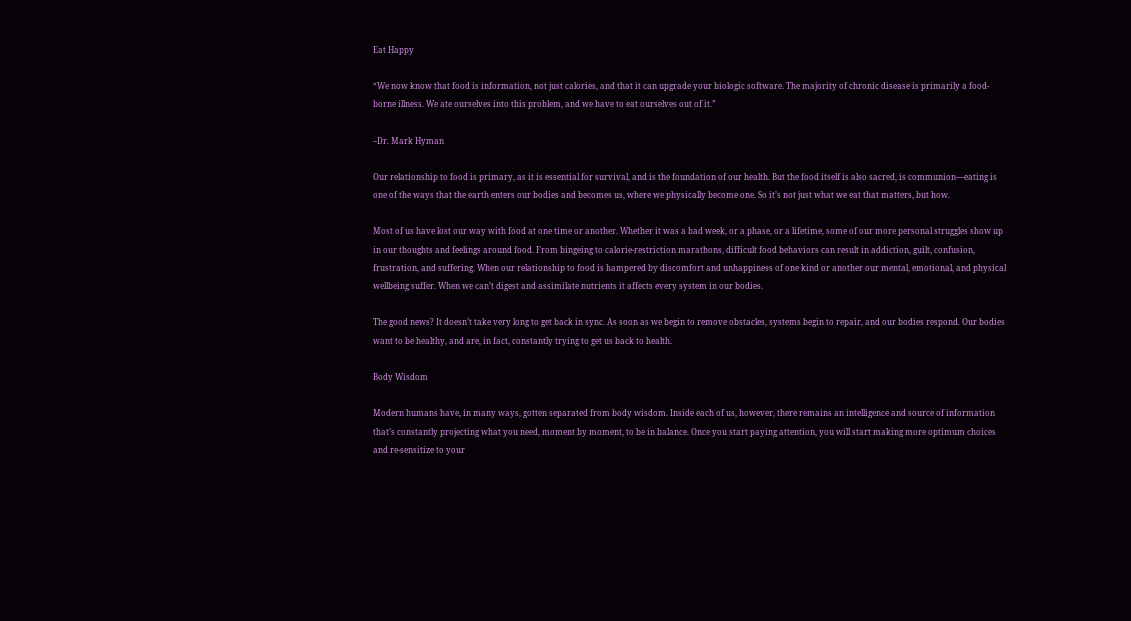Eat Happy

“We now know that food is information, not just calories, and that it can upgrade your biologic software. The majority of chronic disease is primarily a food-borne illness. We ate ourselves into this problem, and we have to eat ourselves out of it.”

–Dr. Mark Hyman

Our relationship to food is primary, as it is essential for survival, and is the foundation of our health. But the food itself is also sacred, is communion—eating is one of the ways that the earth enters our bodies and becomes us, where we physically become one. So it’s not just what we eat that matters, but how.

Most of us have lost our way with food at one time or another. Whether it was a bad week, or a phase, or a lifetime, some of our more personal struggles show up in our thoughts and feelings around food. From bingeing to calorie-restriction marathons, difficult food behaviors can result in addiction, guilt, confusion, frustration, and suffering. When our relationship to food is hampered by discomfort and unhappiness of one kind or another our mental, emotional, and physical wellbeing suffer. When we can’t digest and assimilate nutrients it affects every system in our bodies.

The good news? It doesn’t take very long to get back in sync. As soon as we begin to remove obstacles, systems begin to repair, and our bodies respond. Our bodies want to be healthy, and are, in fact, constantly trying to get us back to health.

Body Wisdom

Modern humans have, in many ways, gotten separated from body wisdom. Inside each of us, however, there remains an intelligence and source of information that’s constantly projecting what you need, moment by moment, to be in balance. Once you start paying attention, you will start making more optimum choices and re-sensitize to your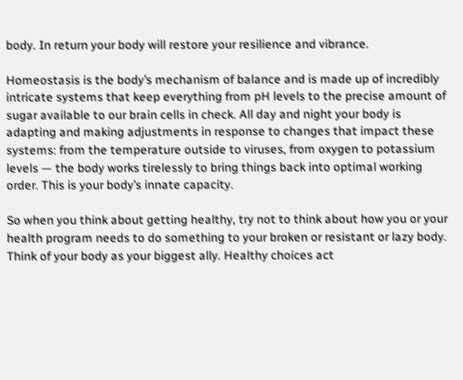body. In return your body will restore your resilience and vibrance.

Homeostasis is the body’s mechanism of balance and is made up of incredibly intricate systems that keep everything from pH levels to the precise amount of sugar available to our brain cells in check. All day and night your body is adapting and making adjustments in response to changes that impact these systems: from the temperature outside to viruses, from oxygen to potassium levels — the body works tirelessly to bring things back into optimal working order. This is your body’s innate capacity.

So when you think about getting healthy, try not to think about how you or your health program needs to do something to your broken or resistant or lazy body. Think of your body as your biggest ally. Healthy choices act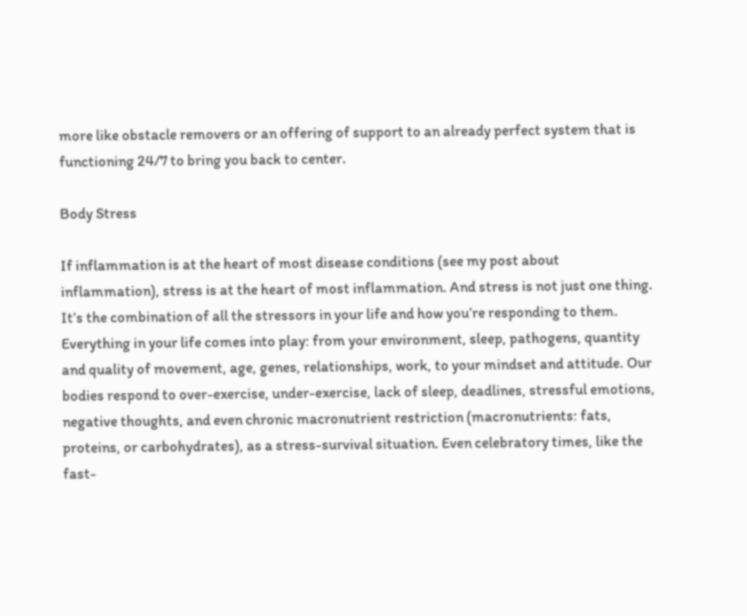more like obstacle removers or an offering of support to an already perfect system that is functioning 24/7 to bring you back to center.

Body Stress

If inflammation is at the heart of most disease conditions (see my post about inflammation), stress is at the heart of most inflammation. And stress is not just one thing. It’s the combination of all the stressors in your life and how you’re responding to them. Everything in your life comes into play: from your environment, sleep, pathogens, quantity and quality of movement, age, genes, relationships, work, to your mindset and attitude. Our bodies respond to over-exercise, under-exercise, lack of sleep, deadlines, stressful emotions, negative thoughts, and even chronic macronutrient restriction (macronutrients: fats, proteins, or carbohydrates), as a stress-survival situation. Even celebratory times, like the fast-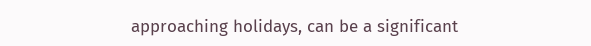approaching holidays, can be a significant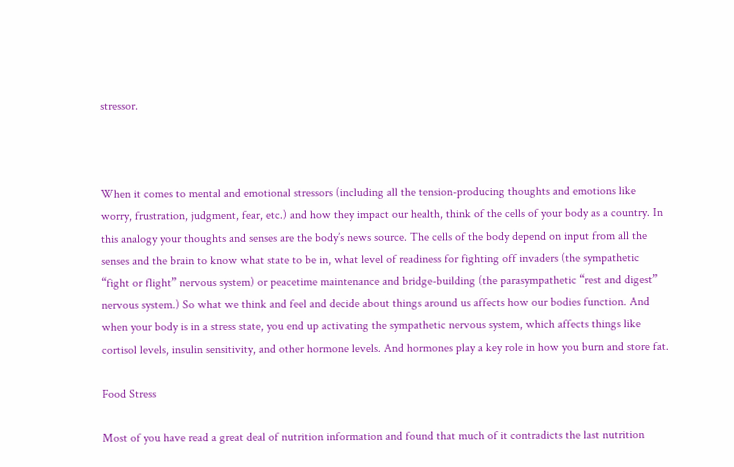stressor.



When it comes to mental and emotional stressors (including all the tension-producing thoughts and emotions like worry, frustration, judgment, fear, etc.) and how they impact our health, think of the cells of your body as a country. In this analogy your thoughts and senses are the body’s news source. The cells of the body depend on input from all the senses and the brain to know what state to be in, what level of readiness for fighting off invaders (the sympathetic “fight or flight” nervous system) or peacetime maintenance and bridge-building (the parasympathetic “rest and digest” nervous system.) So what we think and feel and decide about things around us affects how our bodies function. And when your body is in a stress state, you end up activating the sympathetic nervous system, which affects things like cortisol levels, insulin sensitivity, and other hormone levels. And hormones play a key role in how you burn and store fat.

Food Stress

Most of you have read a great deal of nutrition information and found that much of it contradicts the last nutrition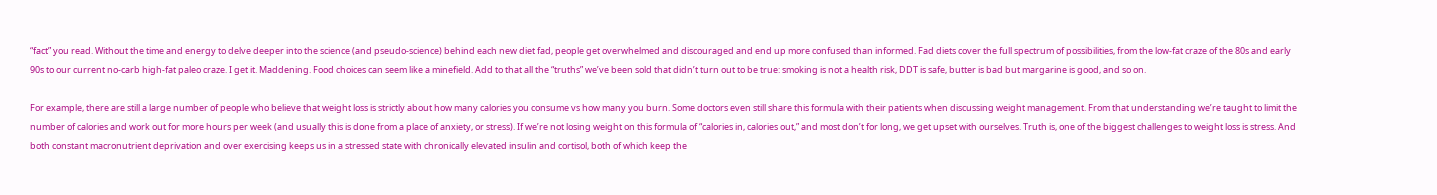“fact” you read. Without the time and energy to delve deeper into the science (and pseudo-science) behind each new diet fad, people get overwhelmed and discouraged and end up more confused than informed. Fad diets cover the full spectrum of possibilities, from the low-fat craze of the 80s and early 90s to our current no-carb high-fat paleo craze. I get it. Maddening. Food choices can seem like a minefield. Add to that all the “truths” we’ve been sold that didn’t turn out to be true: smoking is not a health risk, DDT is safe, butter is bad but margarine is good, and so on.

For example, there are still a large number of people who believe that weight loss is strictly about how many calories you consume vs how many you burn. Some doctors even still share this formula with their patients when discussing weight management. From that understanding we’re taught to limit the number of calories and work out for more hours per week (and usually this is done from a place of anxiety, or stress). If we’re not losing weight on this formula of “calories in, calories out,” and most don’t for long, we get upset with ourselves. Truth is, one of the biggest challenges to weight loss is stress. And both constant macronutrient deprivation and over exercising keeps us in a stressed state with chronically elevated insulin and cortisol, both of which keep the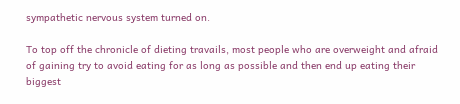sympathetic nervous system turned on.

To top off the chronicle of dieting travails, most people who are overweight and afraid of gaining try to avoid eating for as long as possible and then end up eating their biggest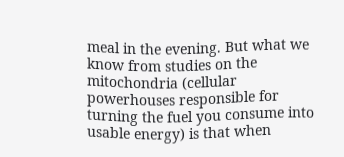meal in the evening. But what we know from studies on the mitochondria (cellular powerhouses responsible for turning the fuel you consume into usable energy) is that when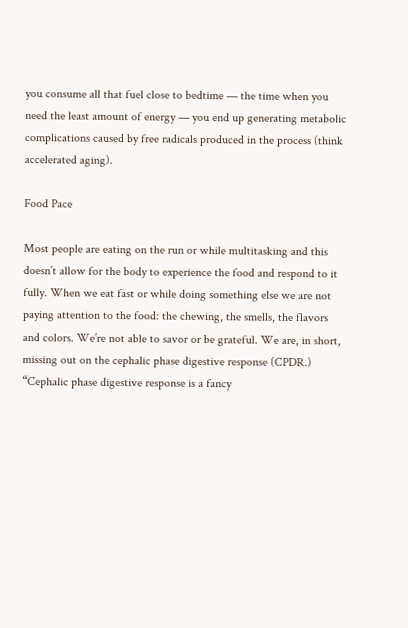you consume all that fuel close to bedtime — the time when you need the least amount of energy — you end up generating metabolic complications caused by free radicals produced in the process (think accelerated aging).

Food Pace

Most people are eating on the run or while multitasking and this doesn’t allow for the body to experience the food and respond to it fully. When we eat fast or while doing something else we are not paying attention to the food: the chewing, the smells, the flavors and colors. We’re not able to savor or be grateful. We are, in short, missing out on the cephalic phase digestive response (CPDR.) “Cephalic phase digestive response is a fancy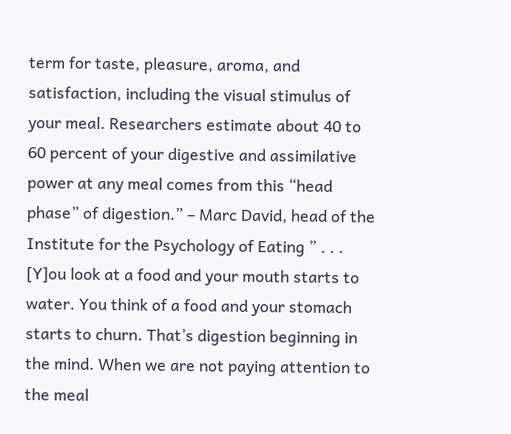term for taste, pleasure, aroma, and satisfaction, including the visual stimulus of your meal. Researchers estimate about 40 to 60 percent of your digestive and assimilative power at any meal comes from this “head phase” of digestion.” – Marc David, head of the Institute for the Psychology of Eating ” . . . [Y]ou look at a food and your mouth starts to water. You think of a food and your stomach starts to churn. That’s digestion beginning in the mind. When we are not paying attention to the meal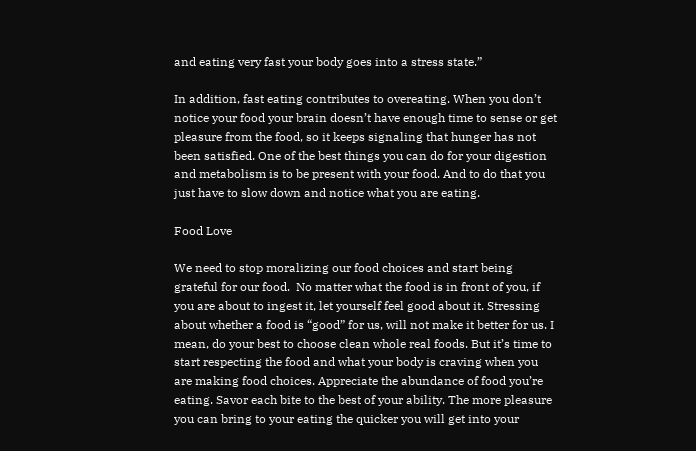and eating very fast your body goes into a stress state.”

In addition, fast eating contributes to overeating. When you don’t notice your food your brain doesn’t have enough time to sense or get pleasure from the food, so it keeps signaling that hunger has not been satisfied. One of the best things you can do for your digestion and metabolism is to be present with your food. And to do that you just have to slow down and notice what you are eating.

Food Love

We need to stop moralizing our food choices and start being grateful for our food.  No matter what the food is in front of you, if you are about to ingest it, let yourself feel good about it. Stressing about whether a food is “good” for us, will not make it better for us. I mean, do your best to choose clean whole real foods. But it’s time to start respecting the food and what your body is craving when you are making food choices. Appreciate the abundance of food you’re eating. Savor each bite to the best of your ability. The more pleasure you can bring to your eating the quicker you will get into your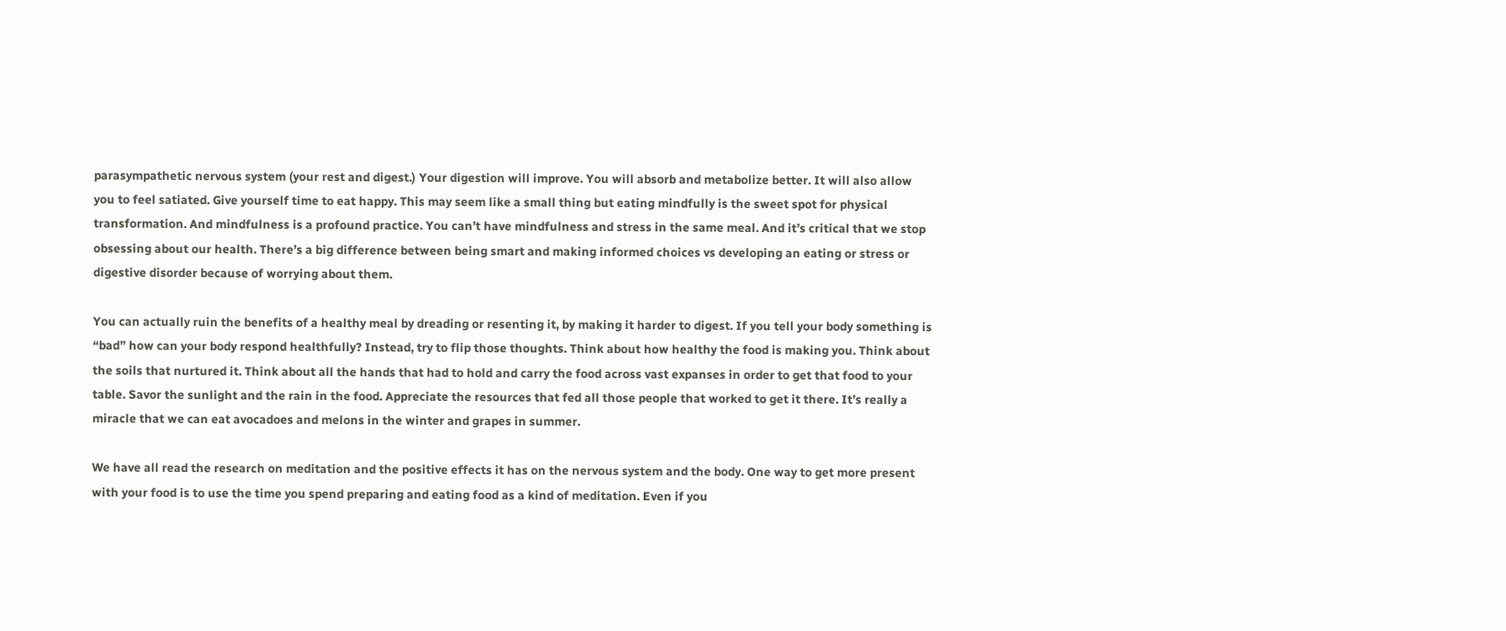parasympathetic nervous system (your rest and digest.) Your digestion will improve. You will absorb and metabolize better. It will also allow you to feel satiated. Give yourself time to eat happy. This may seem like a small thing but eating mindfully is the sweet spot for physical transformation. And mindfulness is a profound practice. You can’t have mindfulness and stress in the same meal. And it’s critical that we stop obsessing about our health. There’s a big difference between being smart and making informed choices vs developing an eating or stress or digestive disorder because of worrying about them.

You can actually ruin the benefits of a healthy meal by dreading or resenting it, by making it harder to digest. If you tell your body something is “bad” how can your body respond healthfully? Instead, try to flip those thoughts. Think about how healthy the food is making you. Think about the soils that nurtured it. Think about all the hands that had to hold and carry the food across vast expanses in order to get that food to your table. Savor the sunlight and the rain in the food. Appreciate the resources that fed all those people that worked to get it there. It’s really a miracle that we can eat avocadoes and melons in the winter and grapes in summer.

We have all read the research on meditation and the positive effects it has on the nervous system and the body. One way to get more present with your food is to use the time you spend preparing and eating food as a kind of meditation. Even if you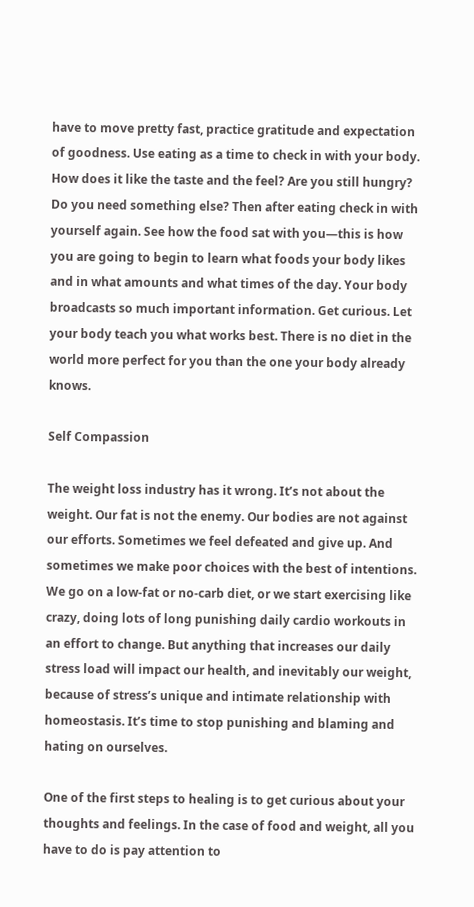have to move pretty fast, practice gratitude and expectation of goodness. Use eating as a time to check in with your body. How does it like the taste and the feel? Are you still hungry? Do you need something else? Then after eating check in with yourself again. See how the food sat with you—this is how you are going to begin to learn what foods your body likes and in what amounts and what times of the day. Your body broadcasts so much important information. Get curious. Let your body teach you what works best. There is no diet in the world more perfect for you than the one your body already knows.

Self Compassion

The weight loss industry has it wrong. It’s not about the weight. Our fat is not the enemy. Our bodies are not against our efforts. Sometimes we feel defeated and give up. And sometimes we make poor choices with the best of intentions. We go on a low-fat or no-carb diet, or we start exercising like crazy, doing lots of long punishing daily cardio workouts in an effort to change. But anything that increases our daily stress load will impact our health, and inevitably our weight, because of stress’s unique and intimate relationship with homeostasis. It’s time to stop punishing and blaming and hating on ourselves.

One of the first steps to healing is to get curious about your thoughts and feelings. In the case of food and weight, all you have to do is pay attention to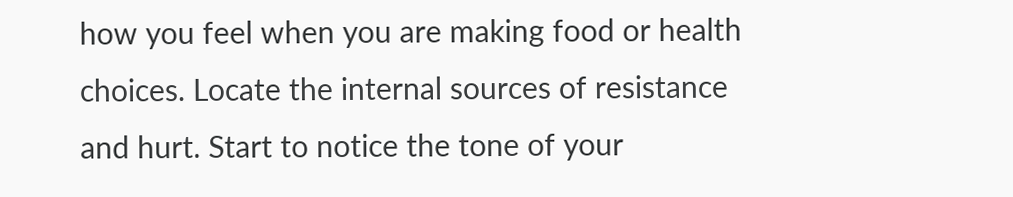how you feel when you are making food or health choices. Locate the internal sources of resistance and hurt. Start to notice the tone of your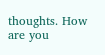thoughts. How are you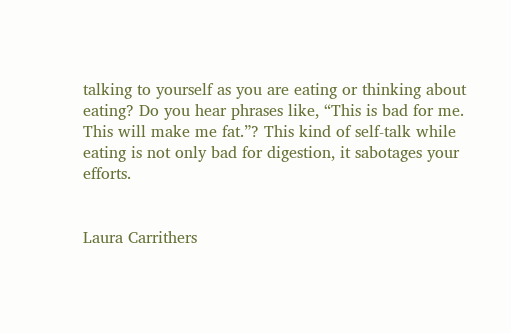talking to yourself as you are eating or thinking about eating? Do you hear phrases like, “This is bad for me. This will make me fat.”? This kind of self-talk while eating is not only bad for digestion, it sabotages your efforts.


Laura Carrithers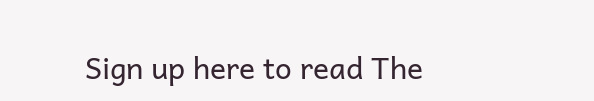Sign up here to read The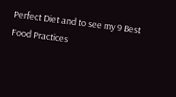Perfect Diet and to see my 9 Best Food Practices